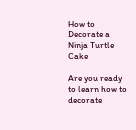How to Decorate a Ninja Turtle Cake

Are you ready to learn how to decorate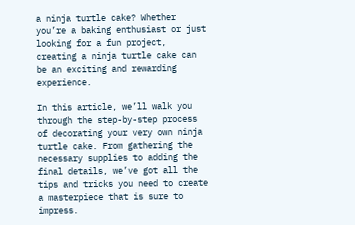a ninja turtle cake? Whether you’re a baking enthusiast or just looking for a fun project, creating a ninja turtle cake can be an exciting and rewarding experience.

In this article, we’ll walk you through the step-by-step process of decorating your very own ninja turtle cake. From gathering the necessary supplies to adding the final details, we’ve got all the tips and tricks you need to create a masterpiece that is sure to impress.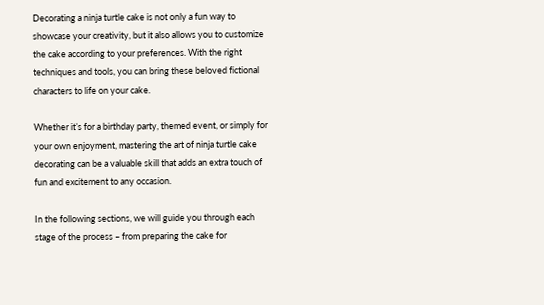Decorating a ninja turtle cake is not only a fun way to showcase your creativity, but it also allows you to customize the cake according to your preferences. With the right techniques and tools, you can bring these beloved fictional characters to life on your cake.

Whether it’s for a birthday party, themed event, or simply for your own enjoyment, mastering the art of ninja turtle cake decorating can be a valuable skill that adds an extra touch of fun and excitement to any occasion.

In the following sections, we will guide you through each stage of the process – from preparing the cake for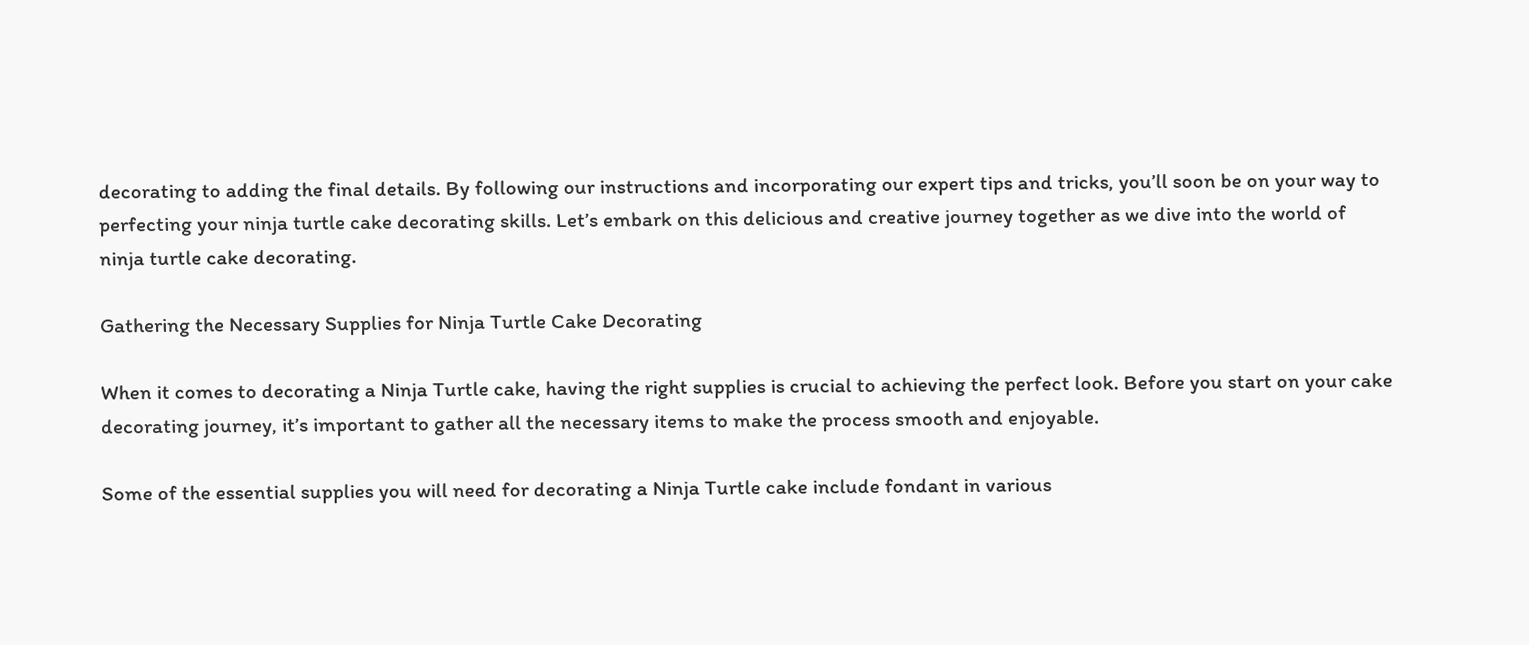decorating to adding the final details. By following our instructions and incorporating our expert tips and tricks, you’ll soon be on your way to perfecting your ninja turtle cake decorating skills. Let’s embark on this delicious and creative journey together as we dive into the world of ninja turtle cake decorating.

Gathering the Necessary Supplies for Ninja Turtle Cake Decorating

When it comes to decorating a Ninja Turtle cake, having the right supplies is crucial to achieving the perfect look. Before you start on your cake decorating journey, it’s important to gather all the necessary items to make the process smooth and enjoyable.

Some of the essential supplies you will need for decorating a Ninja Turtle cake include fondant in various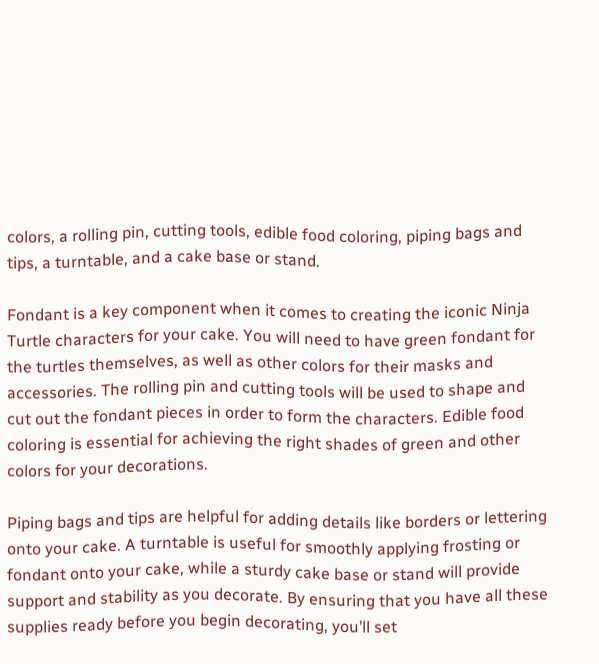colors, a rolling pin, cutting tools, edible food coloring, piping bags and tips, a turntable, and a cake base or stand.

Fondant is a key component when it comes to creating the iconic Ninja Turtle characters for your cake. You will need to have green fondant for the turtles themselves, as well as other colors for their masks and accessories. The rolling pin and cutting tools will be used to shape and cut out the fondant pieces in order to form the characters. Edible food coloring is essential for achieving the right shades of green and other colors for your decorations.

Piping bags and tips are helpful for adding details like borders or lettering onto your cake. A turntable is useful for smoothly applying frosting or fondant onto your cake, while a sturdy cake base or stand will provide support and stability as you decorate. By ensuring that you have all these supplies ready before you begin decorating, you’ll set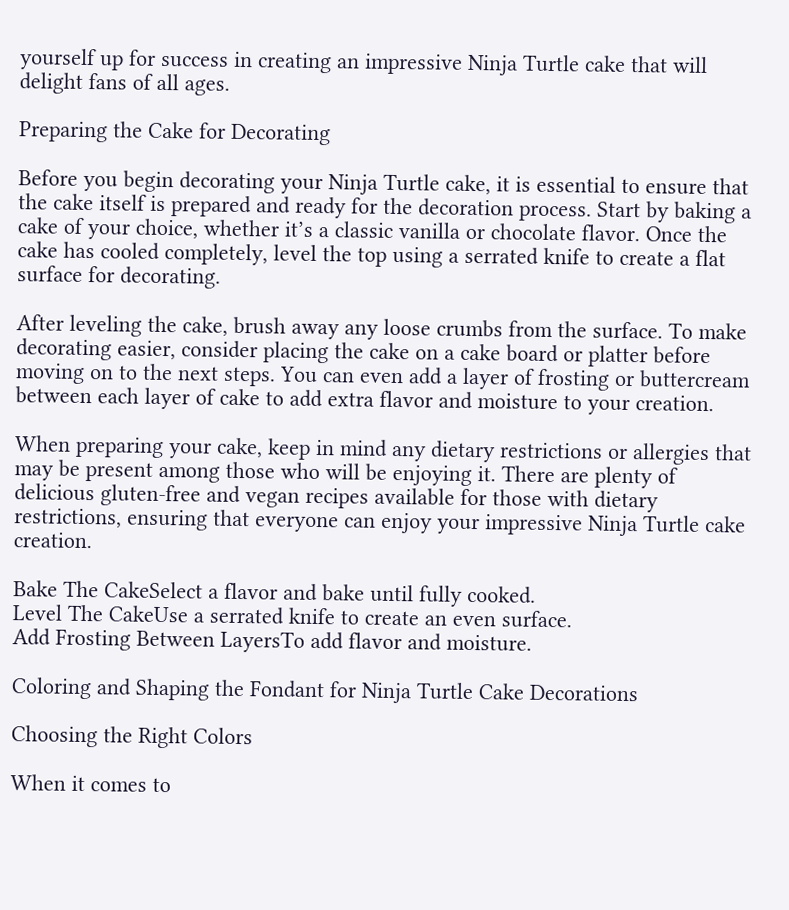yourself up for success in creating an impressive Ninja Turtle cake that will delight fans of all ages.

Preparing the Cake for Decorating

Before you begin decorating your Ninja Turtle cake, it is essential to ensure that the cake itself is prepared and ready for the decoration process. Start by baking a cake of your choice, whether it’s a classic vanilla or chocolate flavor. Once the cake has cooled completely, level the top using a serrated knife to create a flat surface for decorating.

After leveling the cake, brush away any loose crumbs from the surface. To make decorating easier, consider placing the cake on a cake board or platter before moving on to the next steps. You can even add a layer of frosting or buttercream between each layer of cake to add extra flavor and moisture to your creation.

When preparing your cake, keep in mind any dietary restrictions or allergies that may be present among those who will be enjoying it. There are plenty of delicious gluten-free and vegan recipes available for those with dietary restrictions, ensuring that everyone can enjoy your impressive Ninja Turtle cake creation.

Bake The CakeSelect a flavor and bake until fully cooked.
Level The CakeUse a serrated knife to create an even surface.
Add Frosting Between LayersTo add flavor and moisture.

Coloring and Shaping the Fondant for Ninja Turtle Cake Decorations

Choosing the Right Colors

When it comes to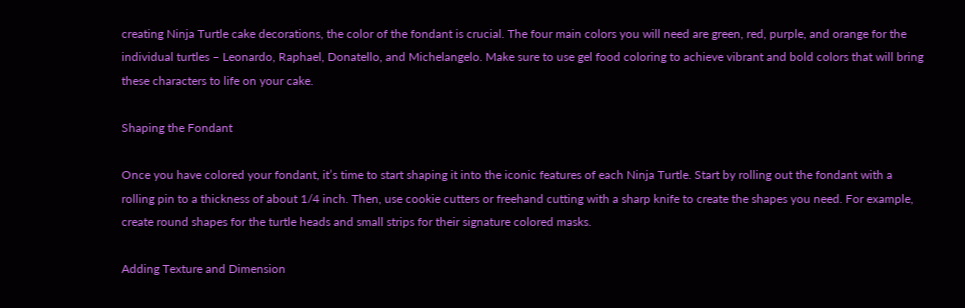creating Ninja Turtle cake decorations, the color of the fondant is crucial. The four main colors you will need are green, red, purple, and orange for the individual turtles – Leonardo, Raphael, Donatello, and Michelangelo. Make sure to use gel food coloring to achieve vibrant and bold colors that will bring these characters to life on your cake.

Shaping the Fondant

Once you have colored your fondant, it’s time to start shaping it into the iconic features of each Ninja Turtle. Start by rolling out the fondant with a rolling pin to a thickness of about 1/4 inch. Then, use cookie cutters or freehand cutting with a sharp knife to create the shapes you need. For example, create round shapes for the turtle heads and small strips for their signature colored masks.

Adding Texture and Dimension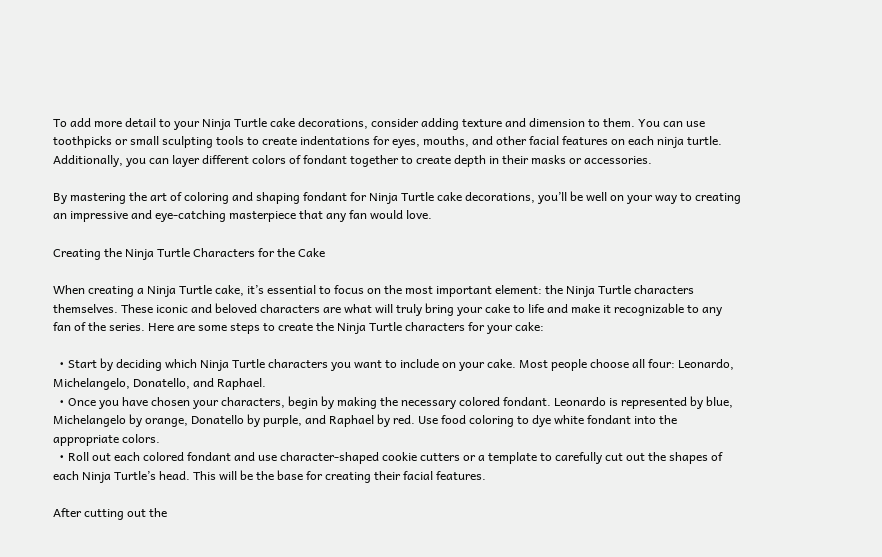To add more detail to your Ninja Turtle cake decorations, consider adding texture and dimension to them. You can use toothpicks or small sculpting tools to create indentations for eyes, mouths, and other facial features on each ninja turtle. Additionally, you can layer different colors of fondant together to create depth in their masks or accessories.

By mastering the art of coloring and shaping fondant for Ninja Turtle cake decorations, you’ll be well on your way to creating an impressive and eye-catching masterpiece that any fan would love.

Creating the Ninja Turtle Characters for the Cake

When creating a Ninja Turtle cake, it’s essential to focus on the most important element: the Ninja Turtle characters themselves. These iconic and beloved characters are what will truly bring your cake to life and make it recognizable to any fan of the series. Here are some steps to create the Ninja Turtle characters for your cake:

  • Start by deciding which Ninja Turtle characters you want to include on your cake. Most people choose all four: Leonardo, Michelangelo, Donatello, and Raphael.
  • Once you have chosen your characters, begin by making the necessary colored fondant. Leonardo is represented by blue, Michelangelo by orange, Donatello by purple, and Raphael by red. Use food coloring to dye white fondant into the appropriate colors.
  • Roll out each colored fondant and use character-shaped cookie cutters or a template to carefully cut out the shapes of each Ninja Turtle’s head. This will be the base for creating their facial features.

After cutting out the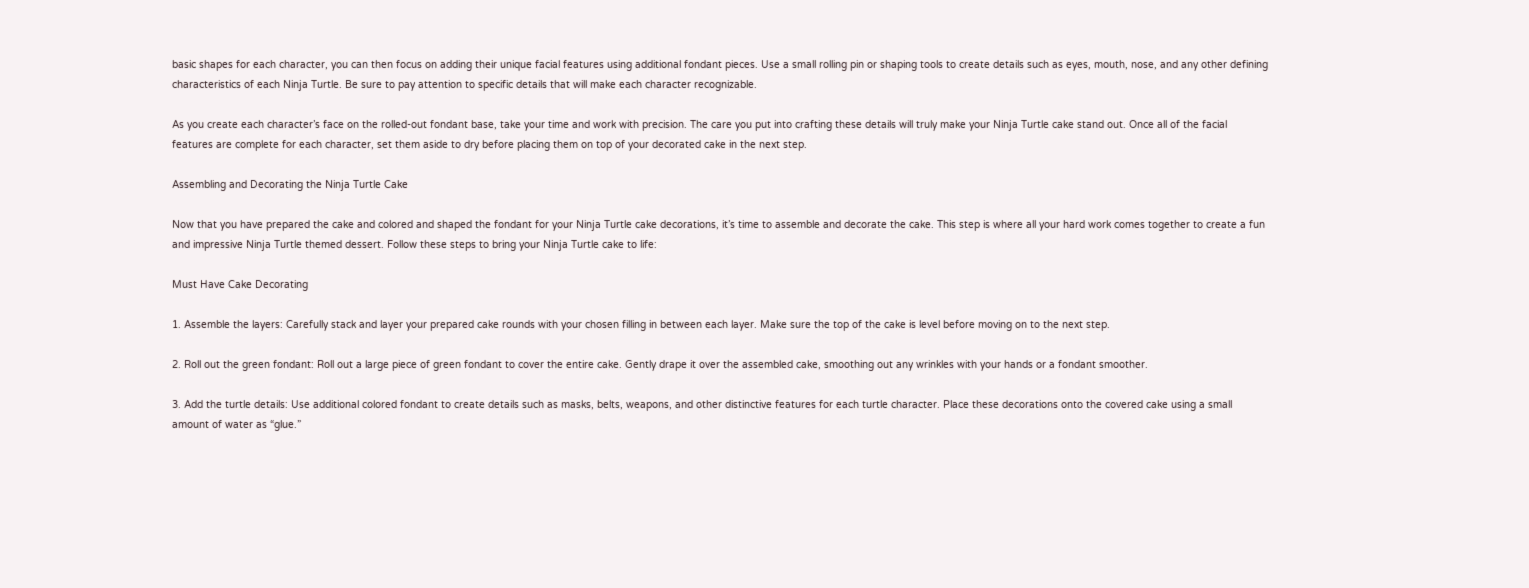basic shapes for each character, you can then focus on adding their unique facial features using additional fondant pieces. Use a small rolling pin or shaping tools to create details such as eyes, mouth, nose, and any other defining characteristics of each Ninja Turtle. Be sure to pay attention to specific details that will make each character recognizable.

As you create each character’s face on the rolled-out fondant base, take your time and work with precision. The care you put into crafting these details will truly make your Ninja Turtle cake stand out. Once all of the facial features are complete for each character, set them aside to dry before placing them on top of your decorated cake in the next step.

Assembling and Decorating the Ninja Turtle Cake

Now that you have prepared the cake and colored and shaped the fondant for your Ninja Turtle cake decorations, it’s time to assemble and decorate the cake. This step is where all your hard work comes together to create a fun and impressive Ninja Turtle themed dessert. Follow these steps to bring your Ninja Turtle cake to life:

Must Have Cake Decorating

1. Assemble the layers: Carefully stack and layer your prepared cake rounds with your chosen filling in between each layer. Make sure the top of the cake is level before moving on to the next step.

2. Roll out the green fondant: Roll out a large piece of green fondant to cover the entire cake. Gently drape it over the assembled cake, smoothing out any wrinkles with your hands or a fondant smoother.

3. Add the turtle details: Use additional colored fondant to create details such as masks, belts, weapons, and other distinctive features for each turtle character. Place these decorations onto the covered cake using a small amount of water as “glue.”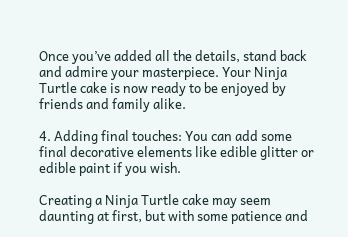Once you’ve added all the details, stand back and admire your masterpiece. Your Ninja Turtle cake is now ready to be enjoyed by friends and family alike.

4. Adding final touches: You can add some final decorative elements like edible glitter or edible paint if you wish.

Creating a Ninja Turtle cake may seem daunting at first, but with some patience and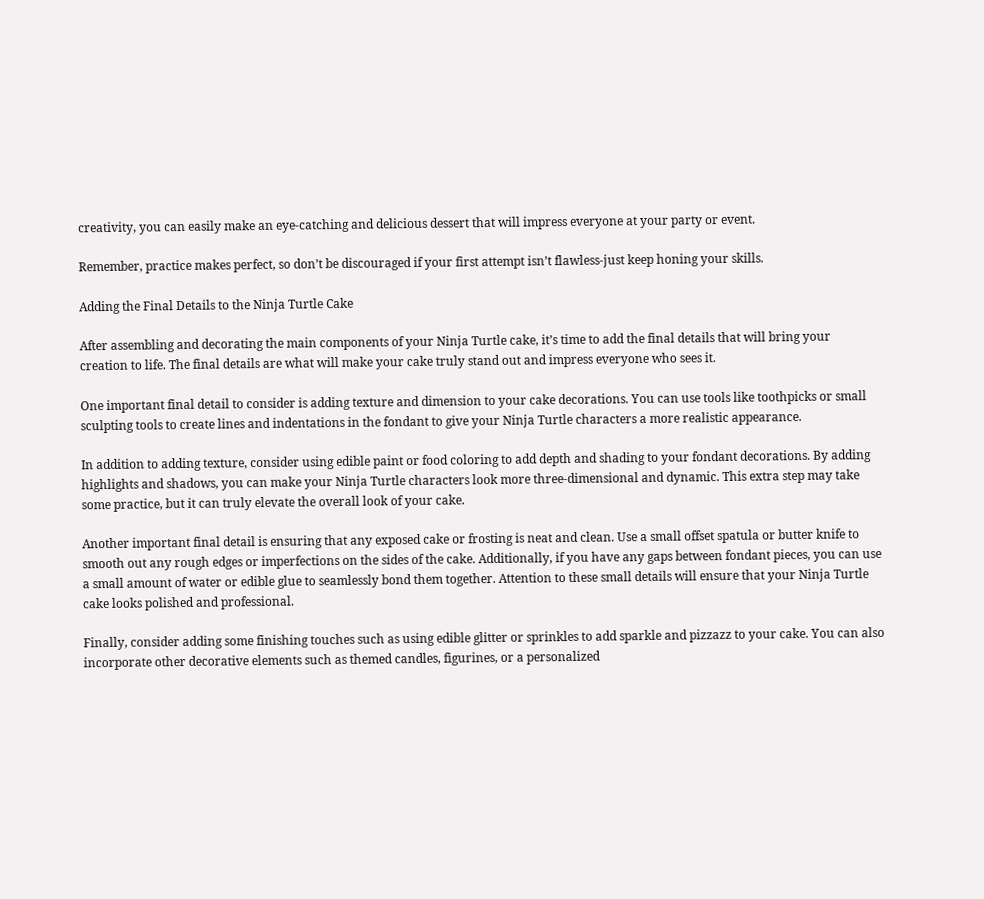creativity, you can easily make an eye-catching and delicious dessert that will impress everyone at your party or event.

Remember, practice makes perfect, so don’t be discouraged if your first attempt isn’t flawless-just keep honing your skills.

Adding the Final Details to the Ninja Turtle Cake

After assembling and decorating the main components of your Ninja Turtle cake, it’s time to add the final details that will bring your creation to life. The final details are what will make your cake truly stand out and impress everyone who sees it.

One important final detail to consider is adding texture and dimension to your cake decorations. You can use tools like toothpicks or small sculpting tools to create lines and indentations in the fondant to give your Ninja Turtle characters a more realistic appearance.

In addition to adding texture, consider using edible paint or food coloring to add depth and shading to your fondant decorations. By adding highlights and shadows, you can make your Ninja Turtle characters look more three-dimensional and dynamic. This extra step may take some practice, but it can truly elevate the overall look of your cake.

Another important final detail is ensuring that any exposed cake or frosting is neat and clean. Use a small offset spatula or butter knife to smooth out any rough edges or imperfections on the sides of the cake. Additionally, if you have any gaps between fondant pieces, you can use a small amount of water or edible glue to seamlessly bond them together. Attention to these small details will ensure that your Ninja Turtle cake looks polished and professional.

Finally, consider adding some finishing touches such as using edible glitter or sprinkles to add sparkle and pizzazz to your cake. You can also incorporate other decorative elements such as themed candles, figurines, or a personalized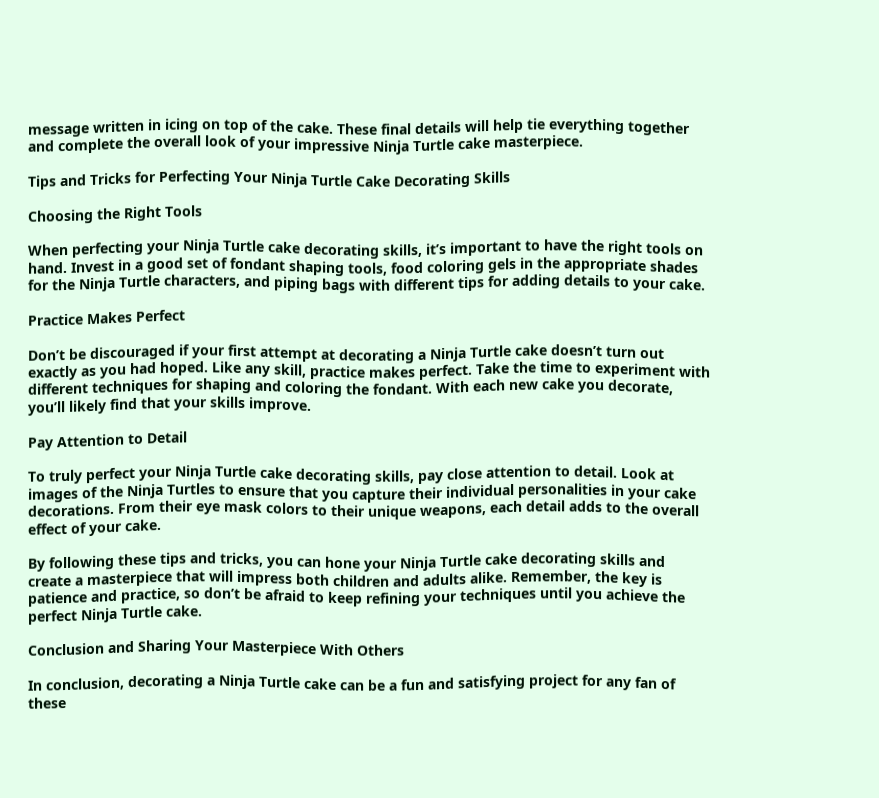message written in icing on top of the cake. These final details will help tie everything together and complete the overall look of your impressive Ninja Turtle cake masterpiece.

Tips and Tricks for Perfecting Your Ninja Turtle Cake Decorating Skills

Choosing the Right Tools

When perfecting your Ninja Turtle cake decorating skills, it’s important to have the right tools on hand. Invest in a good set of fondant shaping tools, food coloring gels in the appropriate shades for the Ninja Turtle characters, and piping bags with different tips for adding details to your cake.

Practice Makes Perfect

Don’t be discouraged if your first attempt at decorating a Ninja Turtle cake doesn’t turn out exactly as you had hoped. Like any skill, practice makes perfect. Take the time to experiment with different techniques for shaping and coloring the fondant. With each new cake you decorate, you’ll likely find that your skills improve.

Pay Attention to Detail

To truly perfect your Ninja Turtle cake decorating skills, pay close attention to detail. Look at images of the Ninja Turtles to ensure that you capture their individual personalities in your cake decorations. From their eye mask colors to their unique weapons, each detail adds to the overall effect of your cake.

By following these tips and tricks, you can hone your Ninja Turtle cake decorating skills and create a masterpiece that will impress both children and adults alike. Remember, the key is patience and practice, so don’t be afraid to keep refining your techniques until you achieve the perfect Ninja Turtle cake.

Conclusion and Sharing Your Masterpiece With Others

In conclusion, decorating a Ninja Turtle cake can be a fun and satisfying project for any fan of these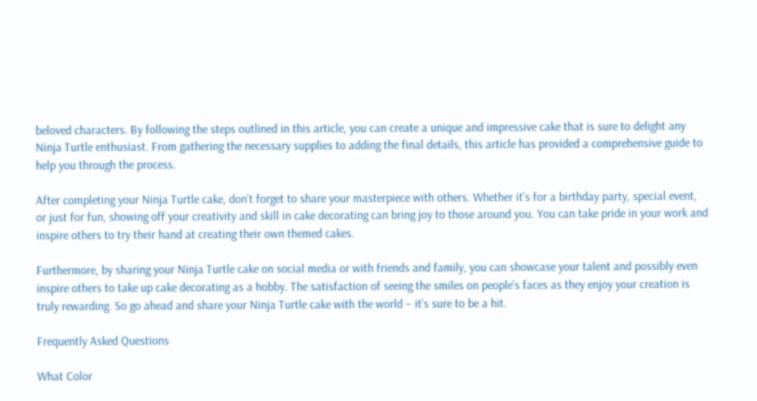beloved characters. By following the steps outlined in this article, you can create a unique and impressive cake that is sure to delight any Ninja Turtle enthusiast. From gathering the necessary supplies to adding the final details, this article has provided a comprehensive guide to help you through the process.

After completing your Ninja Turtle cake, don’t forget to share your masterpiece with others. Whether it’s for a birthday party, special event, or just for fun, showing off your creativity and skill in cake decorating can bring joy to those around you. You can take pride in your work and inspire others to try their hand at creating their own themed cakes.

Furthermore, by sharing your Ninja Turtle cake on social media or with friends and family, you can showcase your talent and possibly even inspire others to take up cake decorating as a hobby. The satisfaction of seeing the smiles on people’s faces as they enjoy your creation is truly rewarding. So go ahead and share your Ninja Turtle cake with the world – it’s sure to be a hit.

Frequently Asked Questions

What Color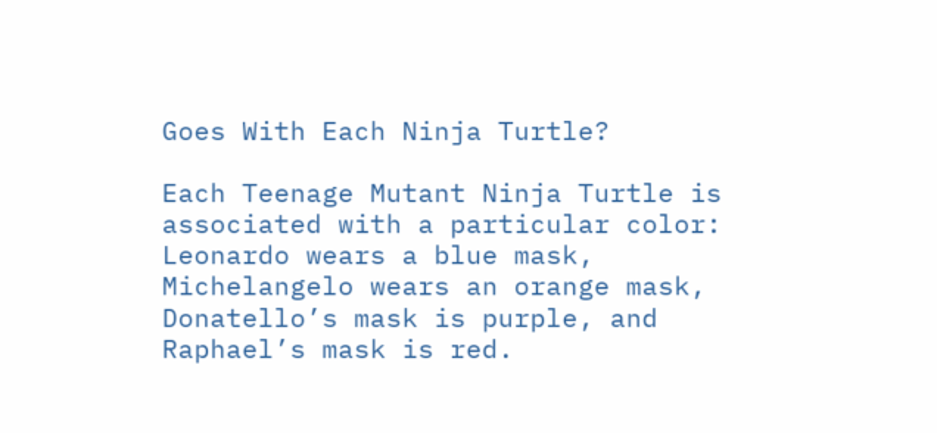Goes With Each Ninja Turtle?

Each Teenage Mutant Ninja Turtle is associated with a particular color: Leonardo wears a blue mask, Michelangelo wears an orange mask, Donatello’s mask is purple, and Raphael’s mask is red.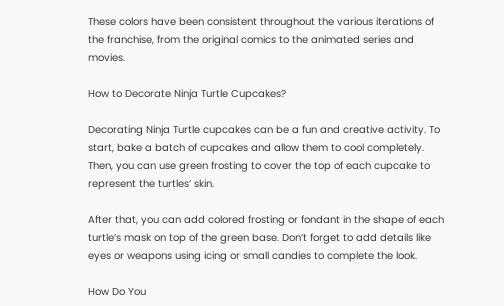These colors have been consistent throughout the various iterations of the franchise, from the original comics to the animated series and movies.

How to Decorate Ninja Turtle Cupcakes?

Decorating Ninja Turtle cupcakes can be a fun and creative activity. To start, bake a batch of cupcakes and allow them to cool completely. Then, you can use green frosting to cover the top of each cupcake to represent the turtles’ skin.

After that, you can add colored frosting or fondant in the shape of each turtle’s mask on top of the green base. Don’t forget to add details like eyes or weapons using icing or small candies to complete the look.

How Do You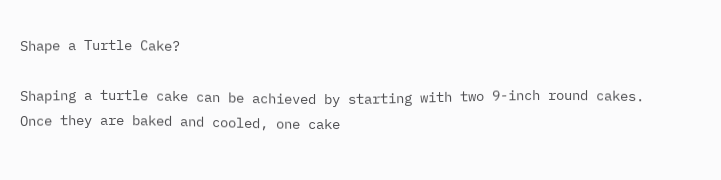Shape a Turtle Cake?

Shaping a turtle cake can be achieved by starting with two 9-inch round cakes. Once they are baked and cooled, one cake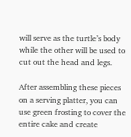will serve as the turtle’s body while the other will be used to cut out the head and legs.

After assembling these pieces on a serving platter, you can use green frosting to cover the entire cake and create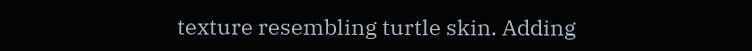texture resembling turtle skin. Adding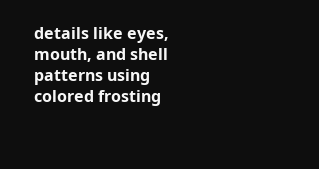details like eyes, mouth, and shell patterns using colored frosting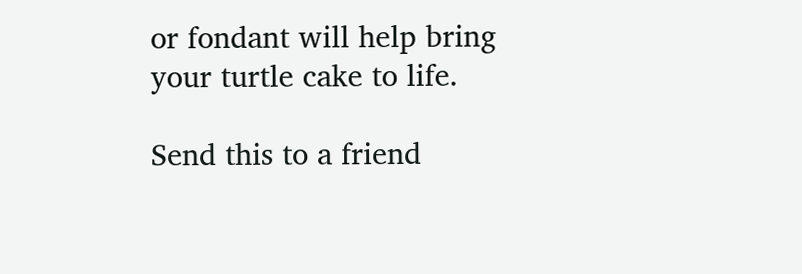or fondant will help bring your turtle cake to life.

Send this to a friend